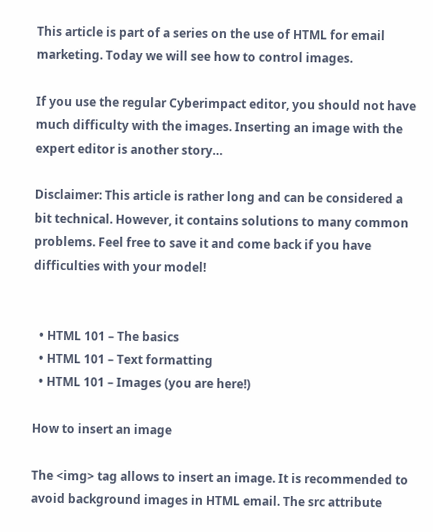This article is part of a series on the use of HTML for email marketing. Today we will see how to control images.

If you use the regular Cyberimpact editor, you should not have much difficulty with the images. Inserting an image with the expert editor is another story…

Disclaimer: This article is rather long and can be considered a bit technical. However, it contains solutions to many common problems. Feel free to save it and come back if you have difficulties with your model!


  • HTML 101 – The basics
  • HTML 101 – Text formatting
  • HTML 101 – Images (you are here!)

How to insert an image

The <img> tag allows to insert an image. It is recommended to avoid background images in HTML email. The src attribute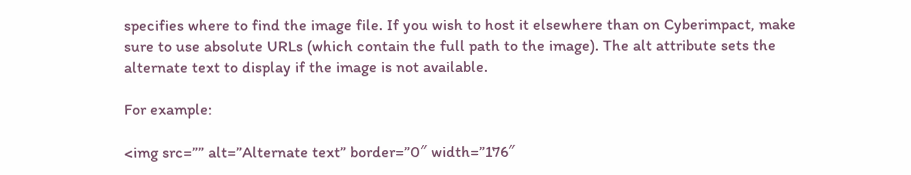specifies where to find the image file. If you wish to host it elsewhere than on Cyberimpact, make sure to use absolute URLs (which contain the full path to the image). The alt attribute sets the alternate text to display if the image is not available.

For example:

<img src=”” alt=”Alternate text” border=”0″ width=”176″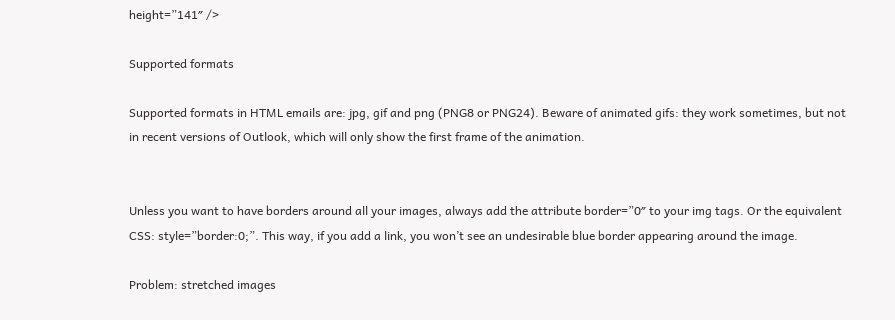height=”141″ />

Supported formats

Supported formats in HTML emails are: jpg, gif and png (PNG8 or PNG24). Beware of animated gifs: they work sometimes, but not in recent versions of Outlook, which will only show the first frame of the animation.


Unless you want to have borders around all your images, always add the attribute border=”0″ to your img tags. Or the equivalent CSS: style=”border:0;”. This way, if you add a link, you won’t see an undesirable blue border appearing around the image.

Problem: stretched images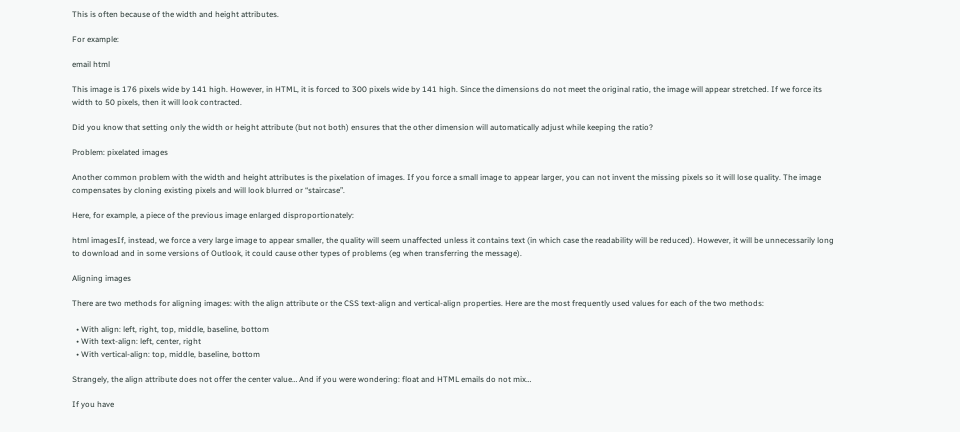This is often because of the width and height attributes.

For example:

email html

This image is 176 pixels wide by 141 high. However, in HTML, it is forced to 300 pixels wide by 141 high. Since the dimensions do not meet the original ratio, the image will appear stretched. If we force its width to 50 pixels, then it will look contracted.

Did you know that setting only the width or height attribute (but not both) ensures that the other dimension will automatically adjust while keeping the ratio?

Problem: pixelated images

Another common problem with the width and height attributes is the pixelation of images. If you force a small image to appear larger, you can not invent the missing pixels so it will lose quality. The image compensates by cloning existing pixels and will look blurred or “staircase”.

Here, for example, a piece of the previous image enlarged disproportionately:

html imagesIf, instead, we force a very large image to appear smaller, the quality will seem unaffected unless it contains text (in which case the readability will be reduced). However, it will be unnecessarily long to download and in some versions of Outlook, it could cause other types of problems (eg when transferring the message).

Aligning images

There are two methods for aligning images: with the align attribute or the CSS text-align and vertical-align properties. Here are the most frequently used values for each of the two methods:

  • With align: left, right, top, middle, baseline, bottom
  • With text-align: left, center, right
  • With vertical-align: top, middle, baseline, bottom

Strangely, the align attribute does not offer the center value… And if you were wondering: float and HTML emails do not mix…

If you have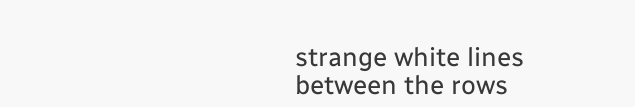strange white lines between the rows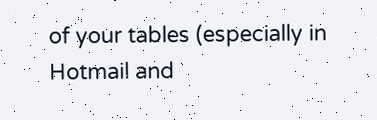of your tables (especially in Hotmail and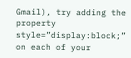Gmail), try adding the property style=”display:block;” on each of your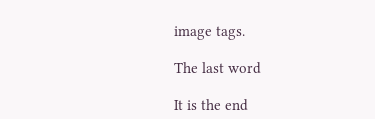image tags.

The last word

It is the end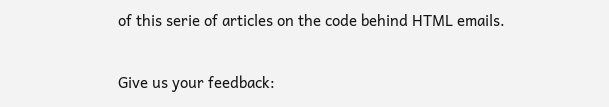of this serie of articles on the code behind HTML emails.

Give us your feedback: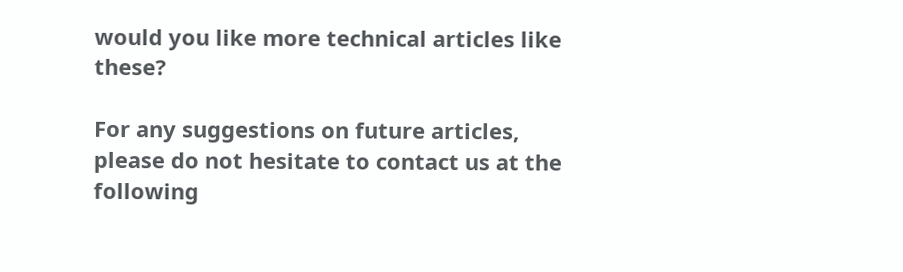would you like more technical articles like these?

For any suggestions on future articles, please do not hesitate to contact us at the following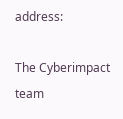address:

The Cyberimpact team